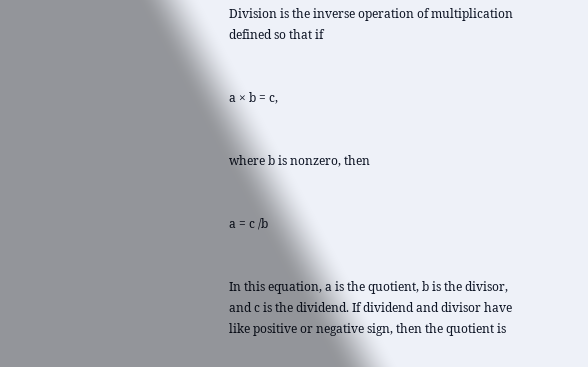Division is the inverse operation of multiplication defined so that if


a × b = c,


where b is nonzero, then


a = c /b


In this equation, a is the quotient, b is the divisor, and c is the dividend. If dividend and divisor have like positive or negative sign, then the quotient is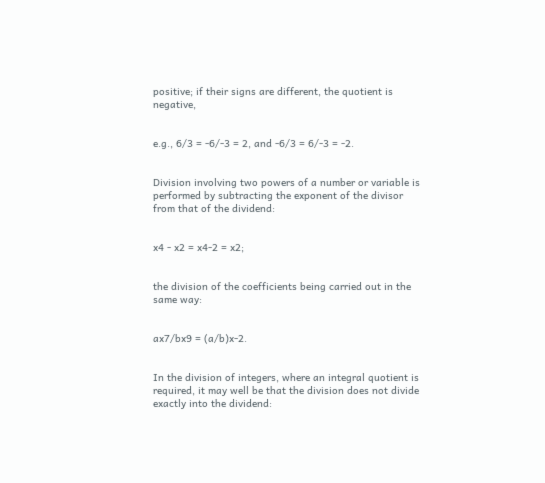positive; if their signs are different, the quotient is negative,


e.g., 6/3 = -6/-3 = 2, and -6/3 = 6/-3 = -2.


Division involving two powers of a number or variable is performed by subtracting the exponent of the divisor from that of the dividend:


x4 - x2 = x4-2 = x2;


the division of the coefficients being carried out in the same way:


ax7/bx9 = (a/b)x-2.


In the division of integers, where an integral quotient is required, it may well be that the division does not divide exactly into the dividend: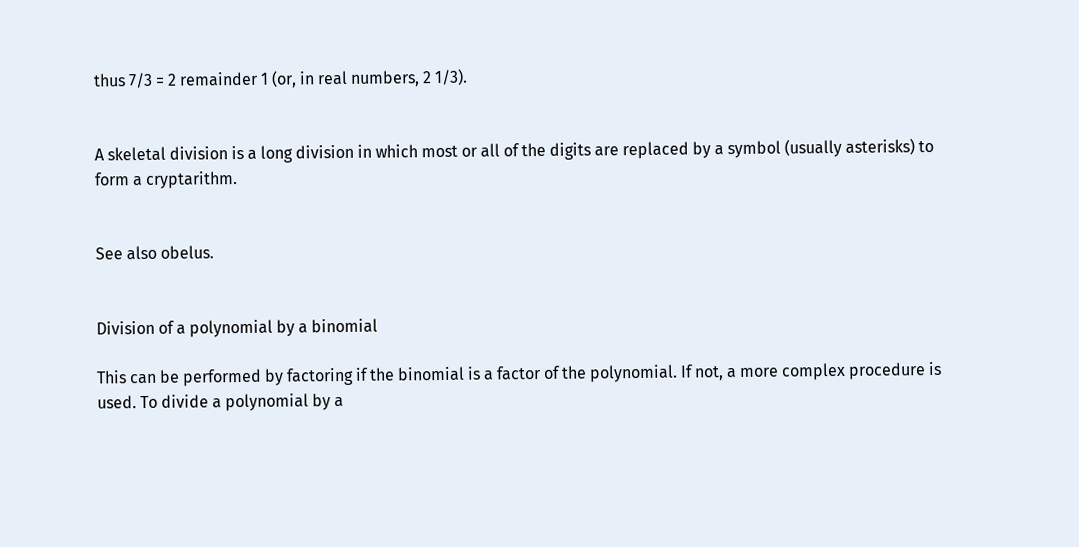thus 7/3 = 2 remainder 1 (or, in real numbers, 2 1/3).


A skeletal division is a long division in which most or all of the digits are replaced by a symbol (usually asterisks) to form a cryptarithm.


See also obelus.


Division of a polynomial by a binomial

This can be performed by factoring if the binomial is a factor of the polynomial. If not, a more complex procedure is used. To divide a polynomial by a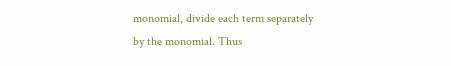monomial, divide each term separately by the monomial. Thus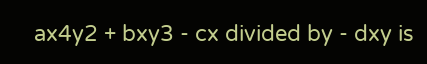ax4y2 + bxy3 - cx divided by - dxy is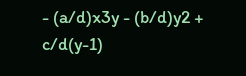- (a/d)x3y - (b/d)y2 + c/d(y-1)